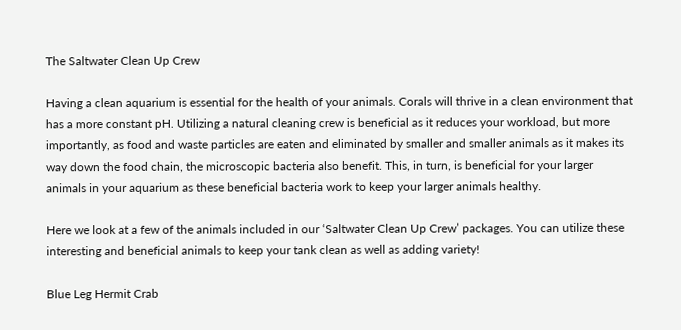The Saltwater Clean Up Crew

Having a clean aquarium is essential for the health of your animals. Corals will thrive in a clean environment that has a more constant pH. Utilizing a natural cleaning crew is beneficial as it reduces your workload, but more importantly, as food and waste particles are eaten and eliminated by smaller and smaller animals as it makes its way down the food chain, the microscopic bacteria also benefit. This, in turn, is beneficial for your larger animals in your aquarium as these beneficial bacteria work to keep your larger animals healthy.

Here we look at a few of the animals included in our ‘Saltwater Clean Up Crew’ packages. You can utilize these interesting and beneficial animals to keep your tank clean as well as adding variety!

Blue Leg Hermit Crab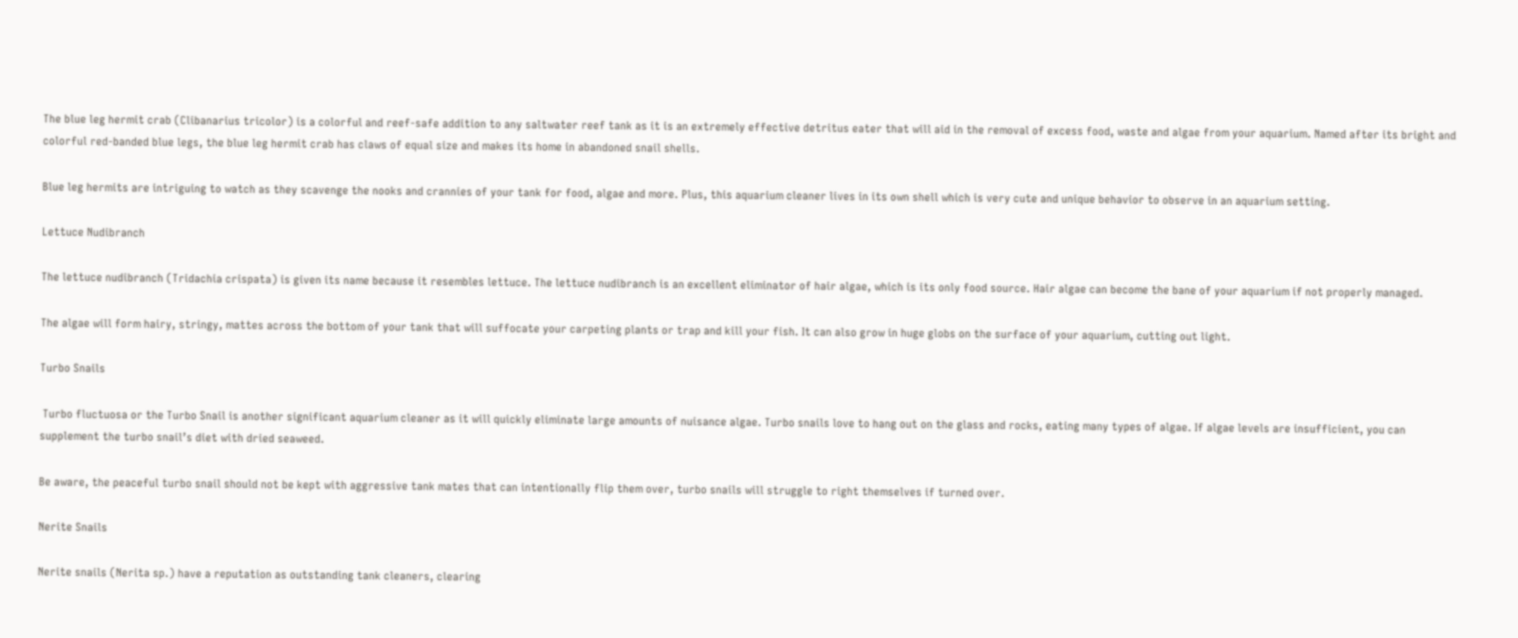The blue leg hermit crab (Clibanarius tricolor) is a colorful and reef-safe addition to any saltwater reef tank as it is an extremely effective detritus eater that will aid in the removal of excess food, waste and algae from your aquarium. Named after its bright and colorful red-banded blue legs, the blue leg hermit crab has claws of equal size and makes its home in abandoned snail shells.

Blue leg hermits are intriguing to watch as they scavenge the nooks and crannies of your tank for food, algae and more. Plus, this aquarium cleaner lives in its own shell which is very cute and unique behavior to observe in an aquarium setting.

Lettuce Nudibranch

The lettuce nudibranch (Tridachia crispata) is given its name because it resembles lettuce. The lettuce nudibranch is an excellent eliminator of hair algae, which is its only food source. Hair algae can become the bane of your aquarium if not properly managed.

The algae will form hairy, stringy, mattes across the bottom of your tank that will suffocate your carpeting plants or trap and kill your fish. It can also grow in huge globs on the surface of your aquarium, cutting out light.

Turbo Snails

 Turbo fluctuosa or the Turbo Snail is another significant aquarium cleaner as it will quickly eliminate large amounts of nuisance algae. Turbo snails love to hang out on the glass and rocks, eating many types of algae. If algae levels are insufficient, you can supplement the turbo snail’s diet with dried seaweed.

Be aware, the peaceful turbo snail should not be kept with aggressive tank mates that can intentionally flip them over, turbo snails will struggle to right themselves if turned over.

Nerite Snails

Nerite snails (Nerita sp.) have a reputation as outstanding tank cleaners, clearing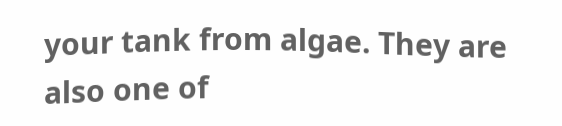your tank from algae. They are also one of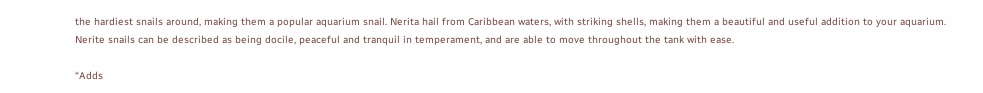the hardiest snails around, making them a popular aquarium snail. Nerita hail from Caribbean waters, with striking shells, making them a beautiful and useful addition to your aquarium. Nerite snails can be described as being docile, peaceful and tranquil in temperament, and are able to move throughout the tank with ease.

“Adds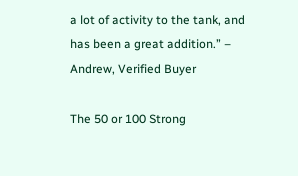a lot of activity to the tank, and has been a great addition.” – Andrew, Verified Buyer

The 50 or 100 Strong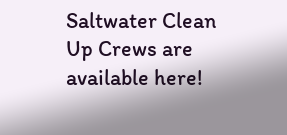Saltwater Clean Up Crews are available here!